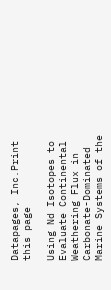Datapages, Inc.Print this page

Using Nd Isotopes to Evaluate Continental Weathering Flux in Carbonate-Dominated Marine Systems of the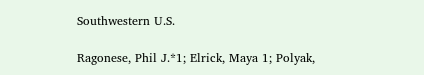Southwestern U.S.

Ragonese, Phil J.*1; Elrick, Maya 1; Polyak,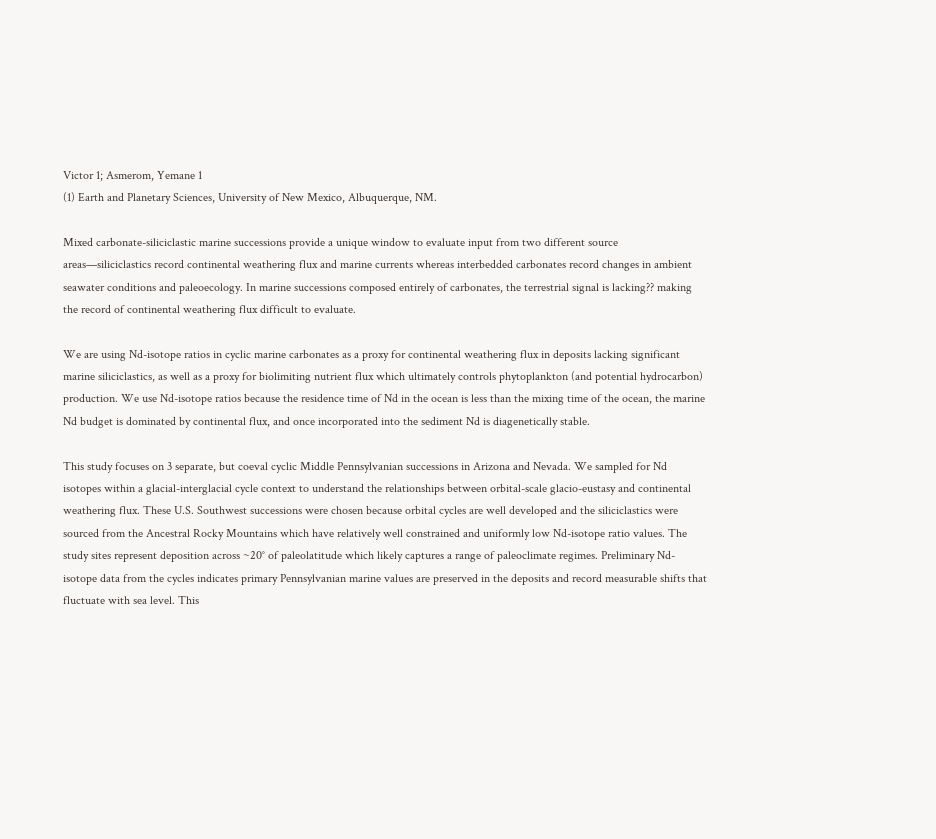Victor 1; Asmerom, Yemane 1
(1) Earth and Planetary Sciences, University of New Mexico, Albuquerque, NM.

Mixed carbonate-siliciclastic marine successions provide a unique window to evaluate input from two different source areas—siliciclastics record continental weathering flux and marine currents whereas interbedded carbonates record changes in ambient seawater conditions and paleoecology. In marine successions composed entirely of carbonates, the terrestrial signal is lacking?? making the record of continental weathering flux difficult to evaluate.

We are using Nd-isotope ratios in cyclic marine carbonates as a proxy for continental weathering flux in deposits lacking significant marine siliciclastics, as well as a proxy for biolimiting nutrient flux which ultimately controls phytoplankton (and potential hydrocarbon) production. We use Nd-isotope ratios because the residence time of Nd in the ocean is less than the mixing time of the ocean, the marine Nd budget is dominated by continental flux, and once incorporated into the sediment Nd is diagenetically stable.

This study focuses on 3 separate, but coeval cyclic Middle Pennsylvanian successions in Arizona and Nevada. We sampled for Nd isotopes within a glacial-interglacial cycle context to understand the relationships between orbital-scale glacio-eustasy and continental weathering flux. These U.S. Southwest successions were chosen because orbital cycles are well developed and the siliciclastics were sourced from the Ancestral Rocky Mountains which have relatively well constrained and uniformly low Nd-isotope ratio values. The study sites represent deposition across ~20° of paleolatitude which likely captures a range of paleoclimate regimes. Preliminary Nd-isotope data from the cycles indicates primary Pennsylvanian marine values are preserved in the deposits and record measurable shifts that fluctuate with sea level. This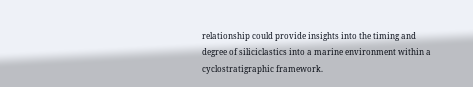relationship could provide insights into the timing and degree of siliciclastics into a marine environment within a cyclostratigraphic framework.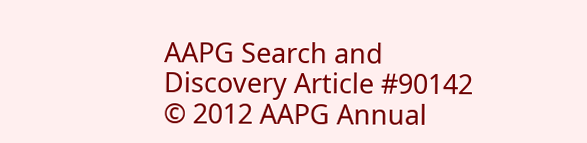AAPG Search and Discovery Article #90142 © 2012 AAPG Annual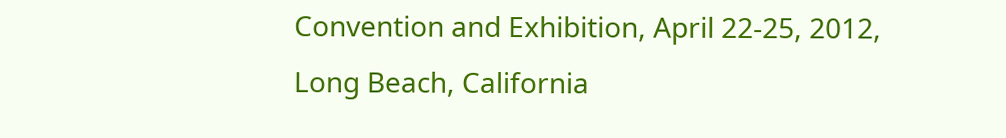Convention and Exhibition, April 22-25, 2012, Long Beach, California